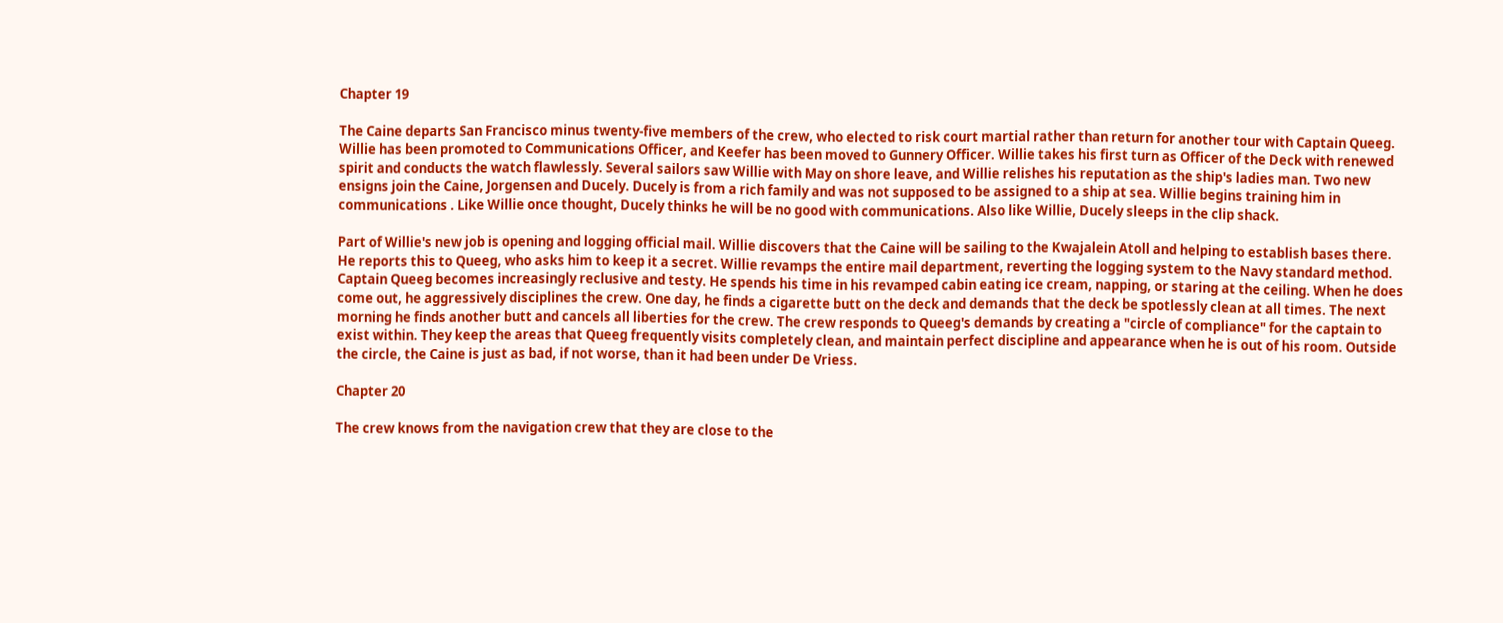Chapter 19

The Caine departs San Francisco minus twenty-five members of the crew, who elected to risk court martial rather than return for another tour with Captain Queeg. Willie has been promoted to Communications Officer, and Keefer has been moved to Gunnery Officer. Willie takes his first turn as Officer of the Deck with renewed spirit and conducts the watch flawlessly. Several sailors saw Willie with May on shore leave, and Willie relishes his reputation as the ship's ladies man. Two new ensigns join the Caine, Jorgensen and Ducely. Ducely is from a rich family and was not supposed to be assigned to a ship at sea. Willie begins training him in communications . Like Willie once thought, Ducely thinks he will be no good with communications. Also like Willie, Ducely sleeps in the clip shack.

Part of Willie's new job is opening and logging official mail. Willie discovers that the Caine will be sailing to the Kwajalein Atoll and helping to establish bases there. He reports this to Queeg, who asks him to keep it a secret. Willie revamps the entire mail department, reverting the logging system to the Navy standard method. Captain Queeg becomes increasingly reclusive and testy. He spends his time in his revamped cabin eating ice cream, napping, or staring at the ceiling. When he does come out, he aggressively disciplines the crew. One day, he finds a cigarette butt on the deck and demands that the deck be spotlessly clean at all times. The next morning he finds another butt and cancels all liberties for the crew. The crew responds to Queeg's demands by creating a "circle of compliance" for the captain to exist within. They keep the areas that Queeg frequently visits completely clean, and maintain perfect discipline and appearance when he is out of his room. Outside the circle, the Caine is just as bad, if not worse, than it had been under De Vriess.

Chapter 20

The crew knows from the navigation crew that they are close to the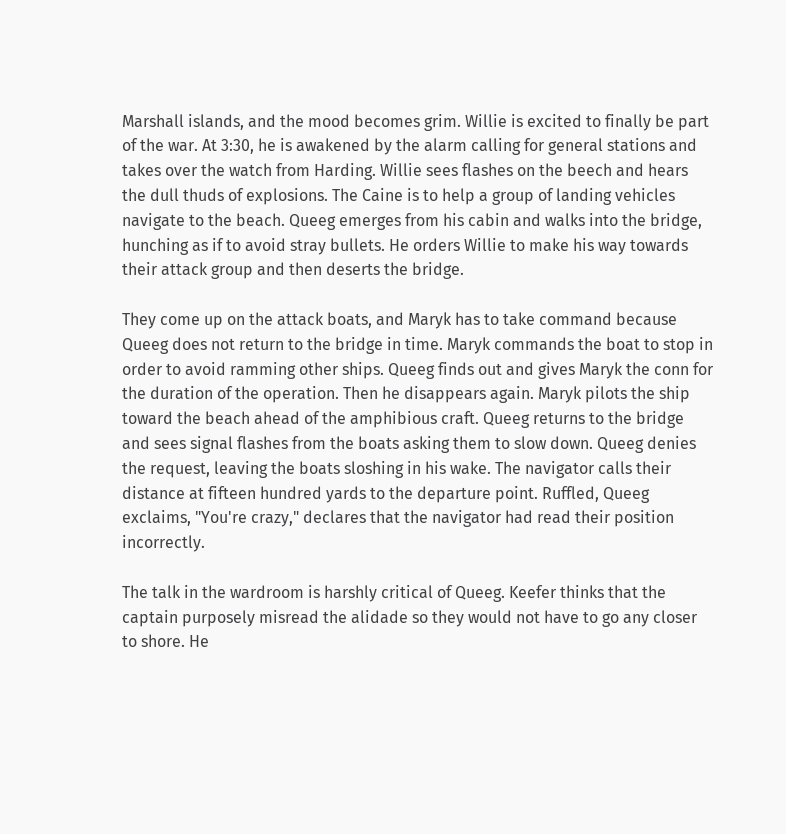Marshall islands, and the mood becomes grim. Willie is excited to finally be part of the war. At 3:30, he is awakened by the alarm calling for general stations and takes over the watch from Harding. Willie sees flashes on the beech and hears the dull thuds of explosions. The Caine is to help a group of landing vehicles navigate to the beach. Queeg emerges from his cabin and walks into the bridge, hunching as if to avoid stray bullets. He orders Willie to make his way towards their attack group and then deserts the bridge.

They come up on the attack boats, and Maryk has to take command because Queeg does not return to the bridge in time. Maryk commands the boat to stop in order to avoid ramming other ships. Queeg finds out and gives Maryk the conn for the duration of the operation. Then he disappears again. Maryk pilots the ship toward the beach ahead of the amphibious craft. Queeg returns to the bridge and sees signal flashes from the boats asking them to slow down. Queeg denies the request, leaving the boats sloshing in his wake. The navigator calls their distance at fifteen hundred yards to the departure point. Ruffled, Queeg exclaims, "You're crazy," declares that the navigator had read their position incorrectly.

The talk in the wardroom is harshly critical of Queeg. Keefer thinks that the captain purposely misread the alidade so they would not have to go any closer to shore. He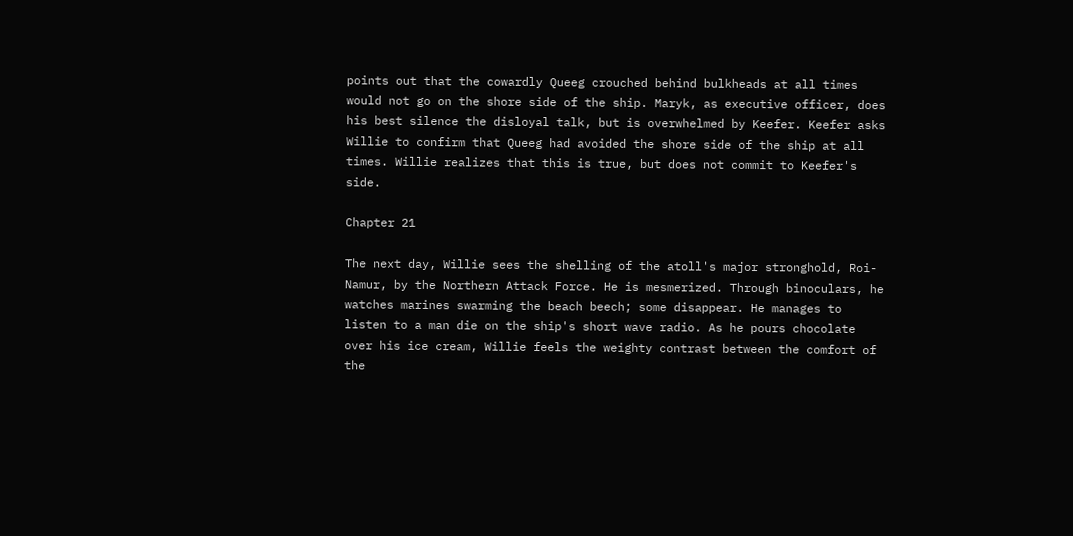points out that the cowardly Queeg crouched behind bulkheads at all times would not go on the shore side of the ship. Maryk, as executive officer, does his best silence the disloyal talk, but is overwhelmed by Keefer. Keefer asks Willie to confirm that Queeg had avoided the shore side of the ship at all times. Willie realizes that this is true, but does not commit to Keefer's side.

Chapter 21

The next day, Willie sees the shelling of the atoll's major stronghold, Roi- Namur, by the Northern Attack Force. He is mesmerized. Through binoculars, he watches marines swarming the beach beech; some disappear. He manages to listen to a man die on the ship's short wave radio. As he pours chocolate over his ice cream, Willie feels the weighty contrast between the comfort of the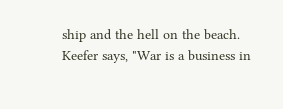ship and the hell on the beach. Keefer says, "War is a business in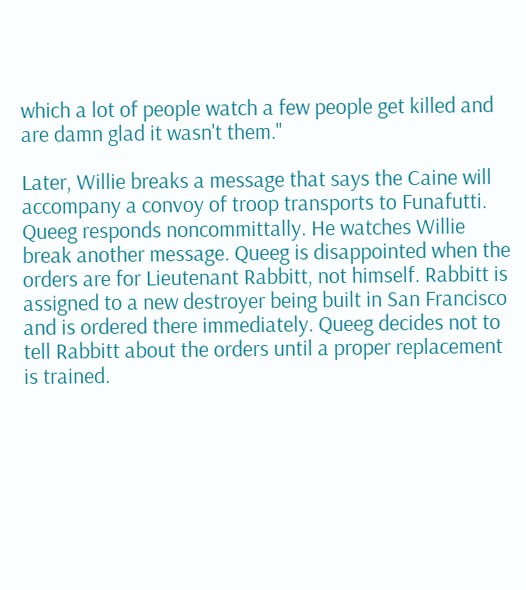which a lot of people watch a few people get killed and are damn glad it wasn't them."

Later, Willie breaks a message that says the Caine will accompany a convoy of troop transports to Funafutti. Queeg responds noncommittally. He watches Willie break another message. Queeg is disappointed when the orders are for Lieutenant Rabbitt, not himself. Rabbitt is assigned to a new destroyer being built in San Francisco and is ordered there immediately. Queeg decides not to tell Rabbitt about the orders until a proper replacement is trained.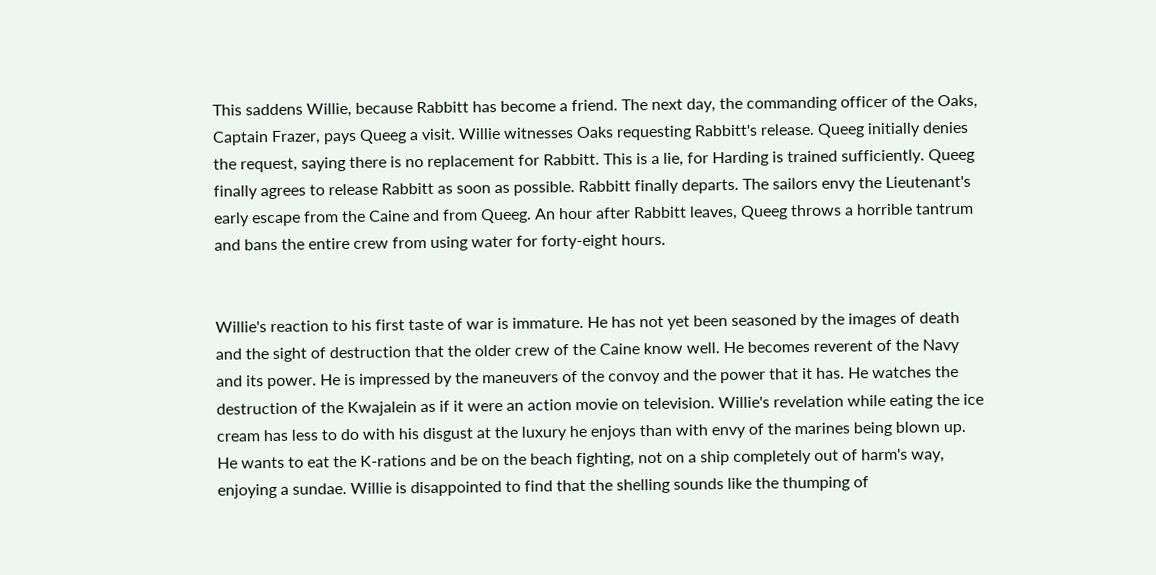This saddens Willie, because Rabbitt has become a friend. The next day, the commanding officer of the Oaks, Captain Frazer, pays Queeg a visit. Willie witnesses Oaks requesting Rabbitt's release. Queeg initially denies the request, saying there is no replacement for Rabbitt. This is a lie, for Harding is trained sufficiently. Queeg finally agrees to release Rabbitt as soon as possible. Rabbitt finally departs. The sailors envy the Lieutenant's early escape from the Caine and from Queeg. An hour after Rabbitt leaves, Queeg throws a horrible tantrum and bans the entire crew from using water for forty-eight hours.


Willie's reaction to his first taste of war is immature. He has not yet been seasoned by the images of death and the sight of destruction that the older crew of the Caine know well. He becomes reverent of the Navy and its power. He is impressed by the maneuvers of the convoy and the power that it has. He watches the destruction of the Kwajalein as if it were an action movie on television. Willie's revelation while eating the ice cream has less to do with his disgust at the luxury he enjoys than with envy of the marines being blown up. He wants to eat the K-rations and be on the beach fighting, not on a ship completely out of harm's way, enjoying a sundae. Willie is disappointed to find that the shelling sounds like the thumping of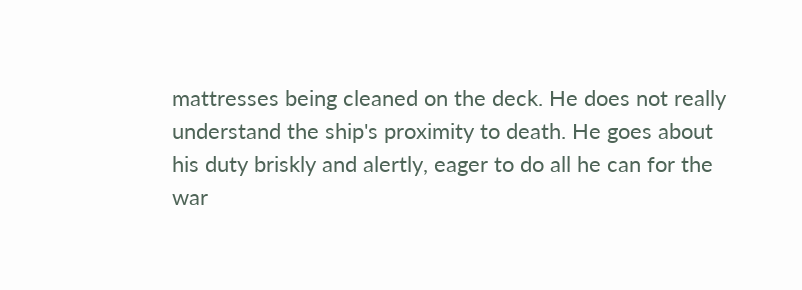mattresses being cleaned on the deck. He does not really understand the ship's proximity to death. He goes about his duty briskly and alertly, eager to do all he can for the war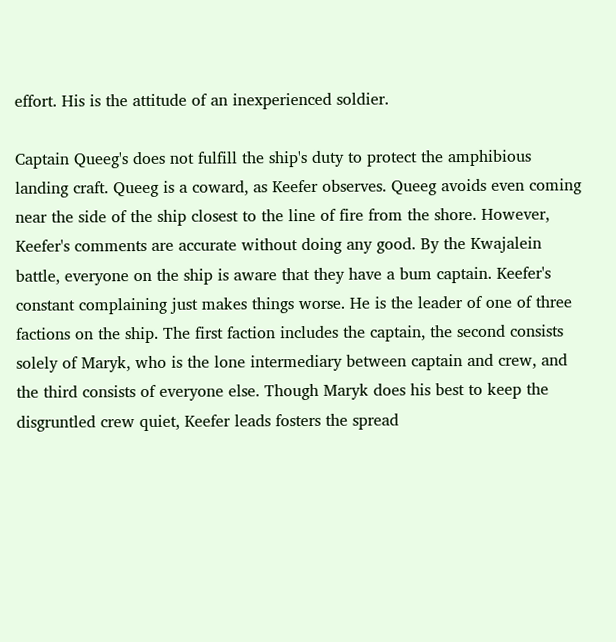effort. His is the attitude of an inexperienced soldier.

Captain Queeg's does not fulfill the ship's duty to protect the amphibious landing craft. Queeg is a coward, as Keefer observes. Queeg avoids even coming near the side of the ship closest to the line of fire from the shore. However, Keefer's comments are accurate without doing any good. By the Kwajalein battle, everyone on the ship is aware that they have a bum captain. Keefer's constant complaining just makes things worse. He is the leader of one of three factions on the ship. The first faction includes the captain, the second consists solely of Maryk, who is the lone intermediary between captain and crew, and the third consists of everyone else. Though Maryk does his best to keep the disgruntled crew quiet, Keefer leads fosters the spread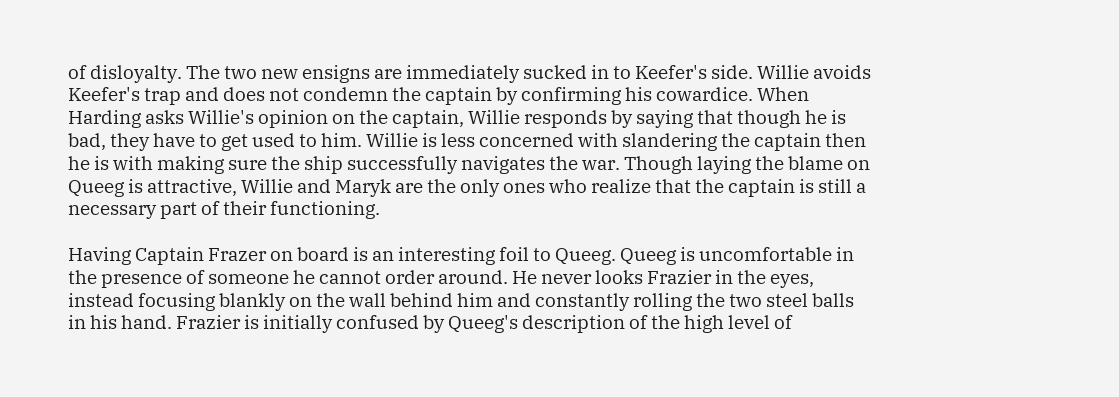of disloyalty. The two new ensigns are immediately sucked in to Keefer's side. Willie avoids Keefer's trap and does not condemn the captain by confirming his cowardice. When Harding asks Willie's opinion on the captain, Willie responds by saying that though he is bad, they have to get used to him. Willie is less concerned with slandering the captain then he is with making sure the ship successfully navigates the war. Though laying the blame on Queeg is attractive, Willie and Maryk are the only ones who realize that the captain is still a necessary part of their functioning.

Having Captain Frazer on board is an interesting foil to Queeg. Queeg is uncomfortable in the presence of someone he cannot order around. He never looks Frazier in the eyes, instead focusing blankly on the wall behind him and constantly rolling the two steel balls in his hand. Frazier is initially confused by Queeg's description of the high level of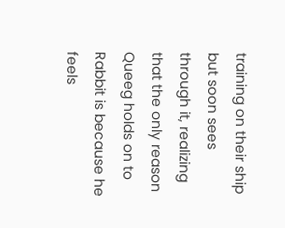training on their ship but soon sees through it, realizing that the only reason Queeg holds on to Rabbit is because he feels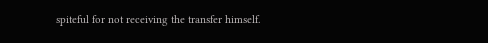spiteful for not receiving the transfer himself.